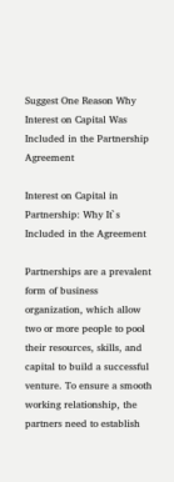Suggest One Reason Why Interest on Capital Was Included in the Partnership Agreement

Interest on Capital in Partnership: Why It`s Included in the Agreement

Partnerships are a prevalent form of business organization, which allow two or more people to pool their resources, skills, and capital to build a successful venture. To ensure a smooth working relationship, the partners need to establish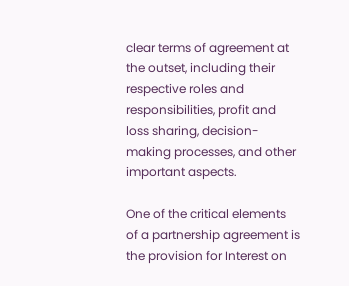clear terms of agreement at the outset, including their respective roles and responsibilities, profit and loss sharing, decision-making processes, and other important aspects.

One of the critical elements of a partnership agreement is the provision for Interest on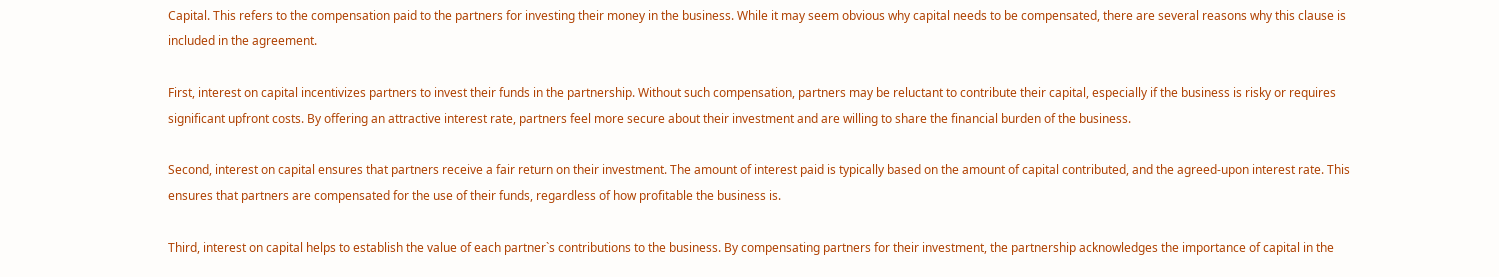Capital. This refers to the compensation paid to the partners for investing their money in the business. While it may seem obvious why capital needs to be compensated, there are several reasons why this clause is included in the agreement.

First, interest on capital incentivizes partners to invest their funds in the partnership. Without such compensation, partners may be reluctant to contribute their capital, especially if the business is risky or requires significant upfront costs. By offering an attractive interest rate, partners feel more secure about their investment and are willing to share the financial burden of the business.

Second, interest on capital ensures that partners receive a fair return on their investment. The amount of interest paid is typically based on the amount of capital contributed, and the agreed-upon interest rate. This ensures that partners are compensated for the use of their funds, regardless of how profitable the business is.

Third, interest on capital helps to establish the value of each partner`s contributions to the business. By compensating partners for their investment, the partnership acknowledges the importance of capital in the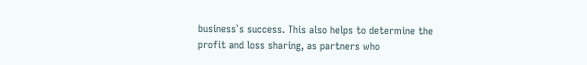business`s success. This also helps to determine the profit and loss sharing, as partners who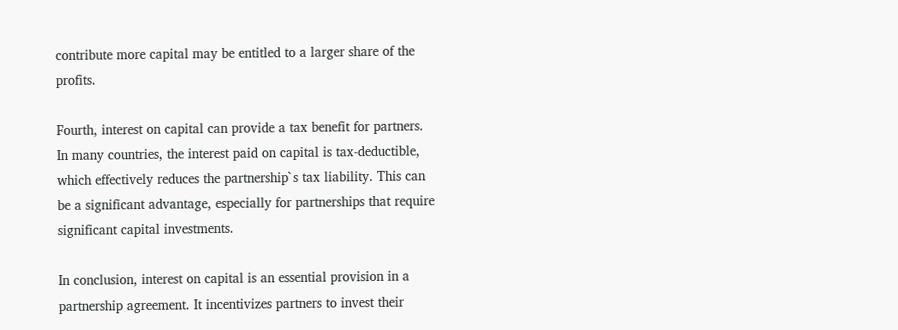contribute more capital may be entitled to a larger share of the profits.

Fourth, interest on capital can provide a tax benefit for partners. In many countries, the interest paid on capital is tax-deductible, which effectively reduces the partnership`s tax liability. This can be a significant advantage, especially for partnerships that require significant capital investments.

In conclusion, interest on capital is an essential provision in a partnership agreement. It incentivizes partners to invest their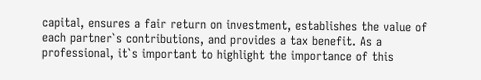capital, ensures a fair return on investment, establishes the value of each partner`s contributions, and provides a tax benefit. As a professional, it`s important to highlight the importance of this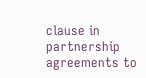clause in partnership agreements to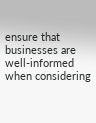ensure that businesses are well-informed when considering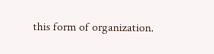this form of organization.